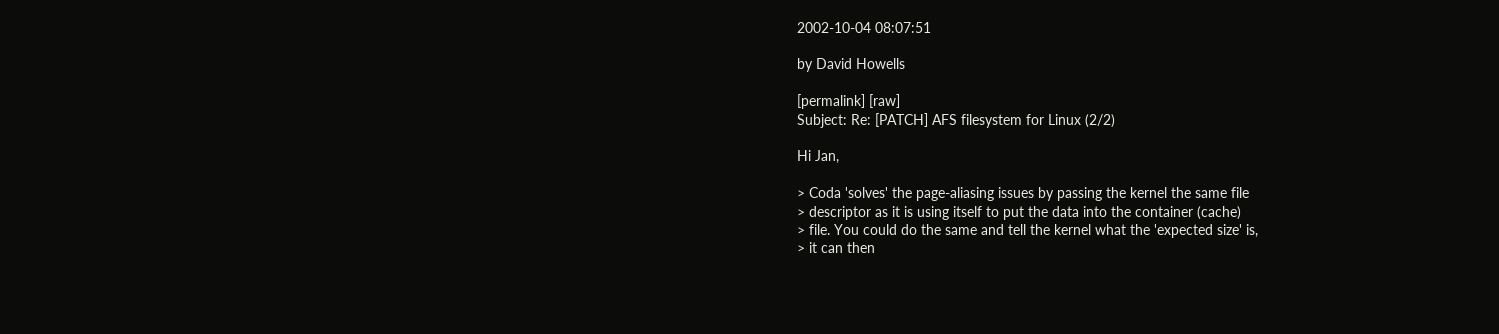2002-10-04 08:07:51

by David Howells

[permalink] [raw]
Subject: Re: [PATCH] AFS filesystem for Linux (2/2)

Hi Jan,

> Coda 'solves' the page-aliasing issues by passing the kernel the same file
> descriptor as it is using itself to put the data into the container (cache)
> file. You could do the same and tell the kernel what the 'expected size' is,
> it can then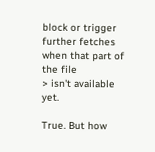block or trigger further fetches when that part of the file
> isn't available yet.

True. But how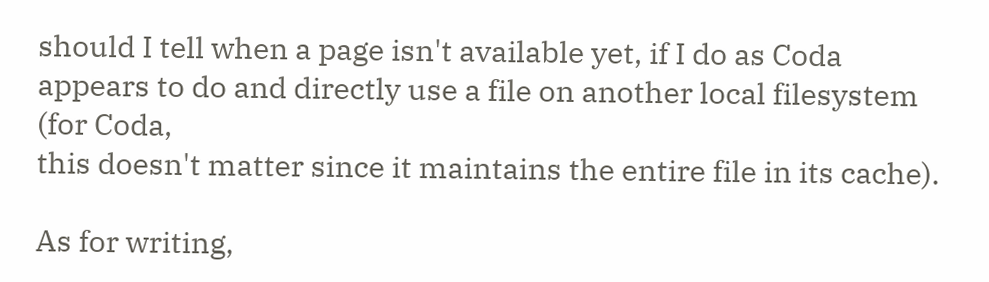should I tell when a page isn't available yet, if I do as Coda
appears to do and directly use a file on another local filesystem (for Coda,
this doesn't matter since it maintains the entire file in its cache).

As for writing,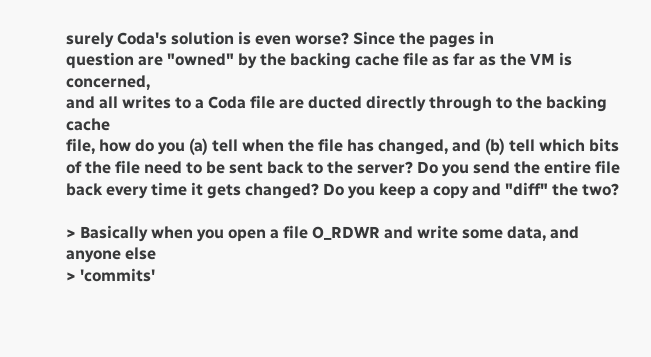surely Coda's solution is even worse? Since the pages in
question are "owned" by the backing cache file as far as the VM is concerned,
and all writes to a Coda file are ducted directly through to the backing cache
file, how do you (a) tell when the file has changed, and (b) tell which bits
of the file need to be sent back to the server? Do you send the entire file
back every time it gets changed? Do you keep a copy and "diff" the two?

> Basically when you open a file O_RDWR and write some data, and anyone else
> 'commits'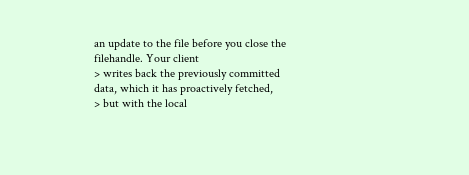an update to the file before you close the filehandle. Your client
> writes back the previously committed data, which it has proactively fetched,
> but with the local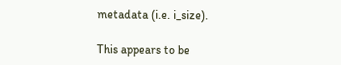metadata (i.e. i_size).

This appears to be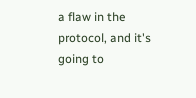a flaw in the protocol, and it's going to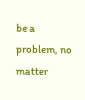be a problem, no
matter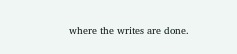where the writes are done.